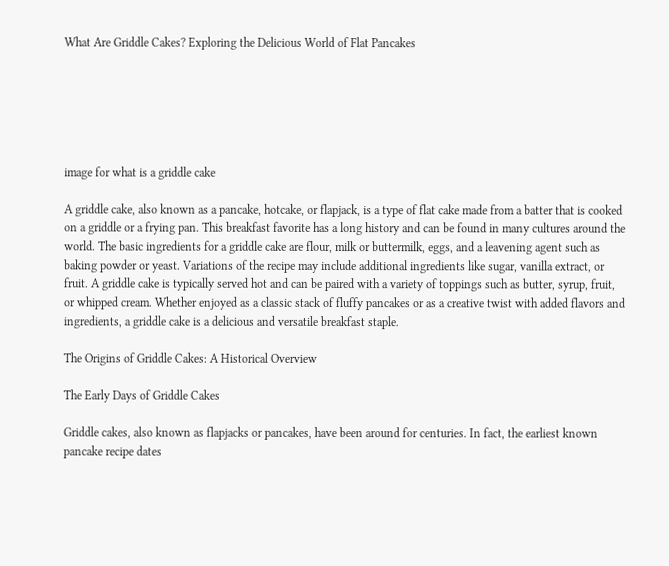What Are Griddle Cakes? Exploring the Delicious World of Flat Pancakes






image for what is a griddle cake

A griddle cake, also known as a pancake, hotcake, or flapjack, is a type of flat cake made from a batter that is cooked on a griddle or a frying pan. This breakfast favorite has a long history and can be found in many cultures around the world. The basic ingredients for a griddle cake are flour, milk or buttermilk, eggs, and a leavening agent such as baking powder or yeast. Variations of the recipe may include additional ingredients like sugar, vanilla extract, or fruit. A griddle cake is typically served hot and can be paired with a variety of toppings such as butter, syrup, fruit, or whipped cream. Whether enjoyed as a classic stack of fluffy pancakes or as a creative twist with added flavors and ingredients, a griddle cake is a delicious and versatile breakfast staple.

The Origins of Griddle Cakes: A Historical Overview

The Early Days of Griddle Cakes

Griddle cakes, also known as flapjacks or pancakes, have been around for centuries. In fact, the earliest known pancake recipe dates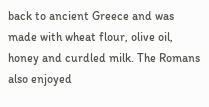back to ancient Greece and was made with wheat flour, olive oil, honey and curdled milk. The Romans also enjoyed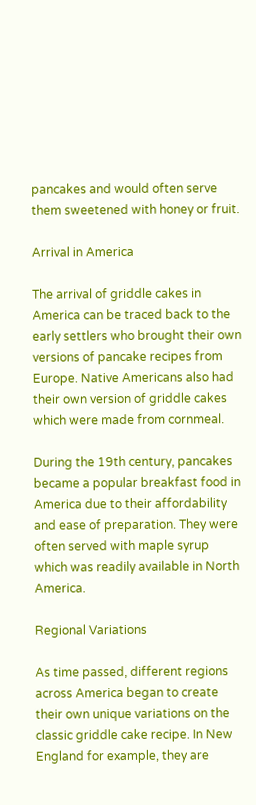pancakes and would often serve them sweetened with honey or fruit.

Arrival in America

The arrival of griddle cakes in America can be traced back to the early settlers who brought their own versions of pancake recipes from Europe. Native Americans also had their own version of griddle cakes which were made from cornmeal.

During the 19th century, pancakes became a popular breakfast food in America due to their affordability and ease of preparation. They were often served with maple syrup which was readily available in North America.

Regional Variations

As time passed, different regions across America began to create their own unique variations on the classic griddle cake recipe. In New England for example, they are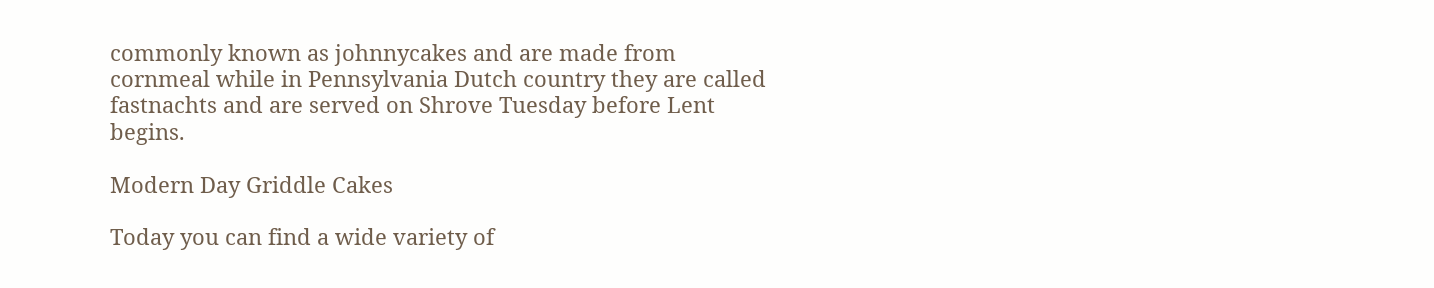commonly known as johnnycakes and are made from cornmeal while in Pennsylvania Dutch country they are called fastnachts and are served on Shrove Tuesday before Lent begins.

Modern Day Griddle Cakes

Today you can find a wide variety of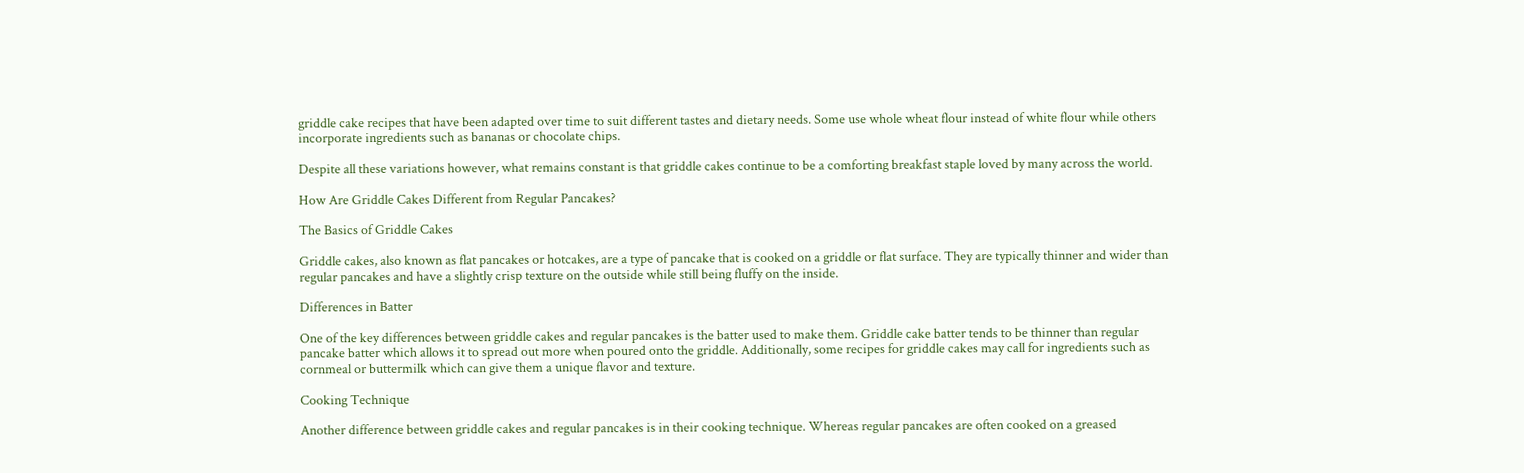griddle cake recipes that have been adapted over time to suit different tastes and dietary needs. Some use whole wheat flour instead of white flour while others incorporate ingredients such as bananas or chocolate chips.

Despite all these variations however, what remains constant is that griddle cakes continue to be a comforting breakfast staple loved by many across the world.

How Are Griddle Cakes Different from Regular Pancakes?

The Basics of Griddle Cakes

Griddle cakes, also known as flat pancakes or hotcakes, are a type of pancake that is cooked on a griddle or flat surface. They are typically thinner and wider than regular pancakes and have a slightly crisp texture on the outside while still being fluffy on the inside.

Differences in Batter

One of the key differences between griddle cakes and regular pancakes is the batter used to make them. Griddle cake batter tends to be thinner than regular pancake batter which allows it to spread out more when poured onto the griddle. Additionally, some recipes for griddle cakes may call for ingredients such as cornmeal or buttermilk which can give them a unique flavor and texture.

Cooking Technique

Another difference between griddle cakes and regular pancakes is in their cooking technique. Whereas regular pancakes are often cooked on a greased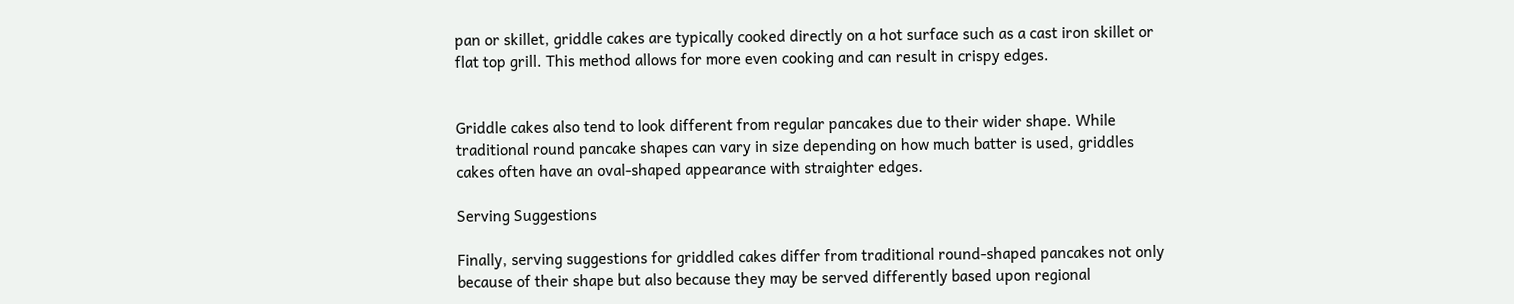pan or skillet, griddle cakes are typically cooked directly on a hot surface such as a cast iron skillet or flat top grill. This method allows for more even cooking and can result in crispy edges.


Griddle cakes also tend to look different from regular pancakes due to their wider shape. While traditional round pancake shapes can vary in size depending on how much batter is used, griddles cakes often have an oval-shaped appearance with straighter edges.

Serving Suggestions

Finally, serving suggestions for griddled cakes differ from traditional round-shaped pancakes not only because of their shape but also because they may be served differently based upon regional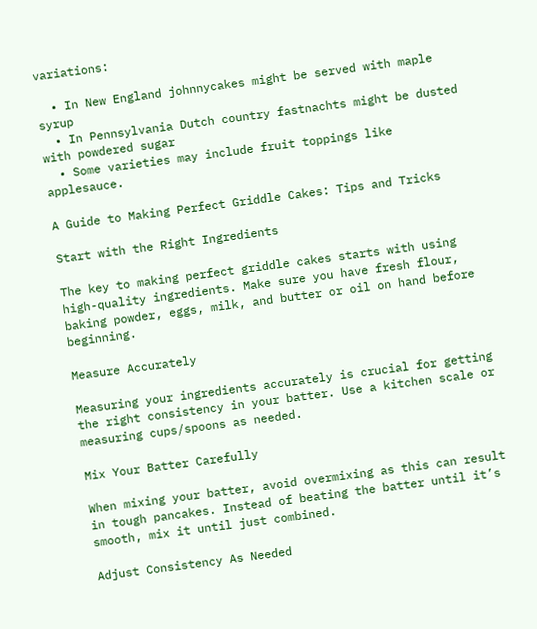variations:

  • In New England johnnycakes might be served with maple syrup
  • In Pennsylvania Dutch country fastnachts might be dusted with powdered sugar
  • Some varieties may include fruit toppings like applesauce.

A Guide to Making Perfect Griddle Cakes: Tips and Tricks

Start with the Right Ingredients

The key to making perfect griddle cakes starts with using high-quality ingredients. Make sure you have fresh flour, baking powder, eggs, milk, and butter or oil on hand before beginning.

Measure Accurately

Measuring your ingredients accurately is crucial for getting the right consistency in your batter. Use a kitchen scale or measuring cups/spoons as needed.

Mix Your Batter Carefully

When mixing your batter, avoid overmixing as this can result in tough pancakes. Instead of beating the batter until it’s smooth, mix it until just combined.

Adjust Consistency As Needed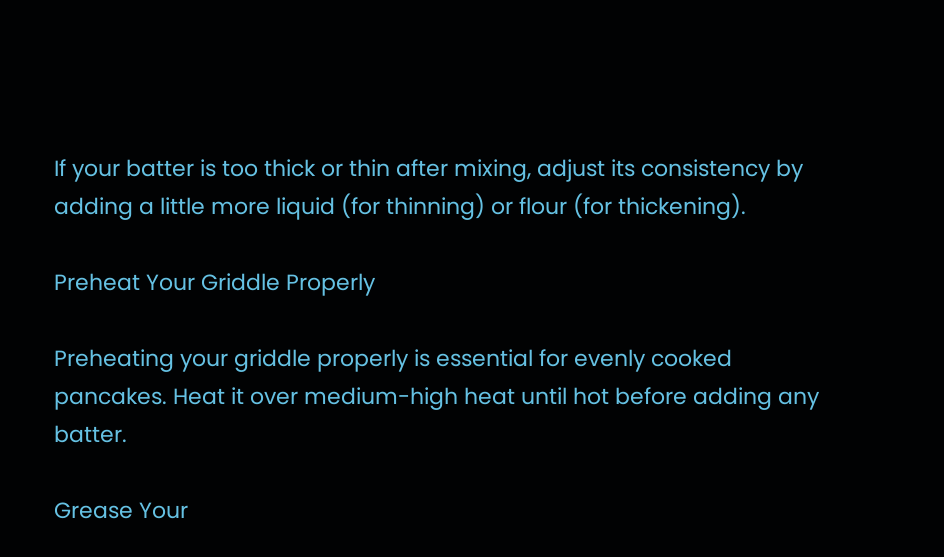If your batter is too thick or thin after mixing, adjust its consistency by adding a little more liquid (for thinning) or flour (for thickening).

Preheat Your Griddle Properly

Preheating your griddle properly is essential for evenly cooked pancakes. Heat it over medium-high heat until hot before adding any batter.

Grease Your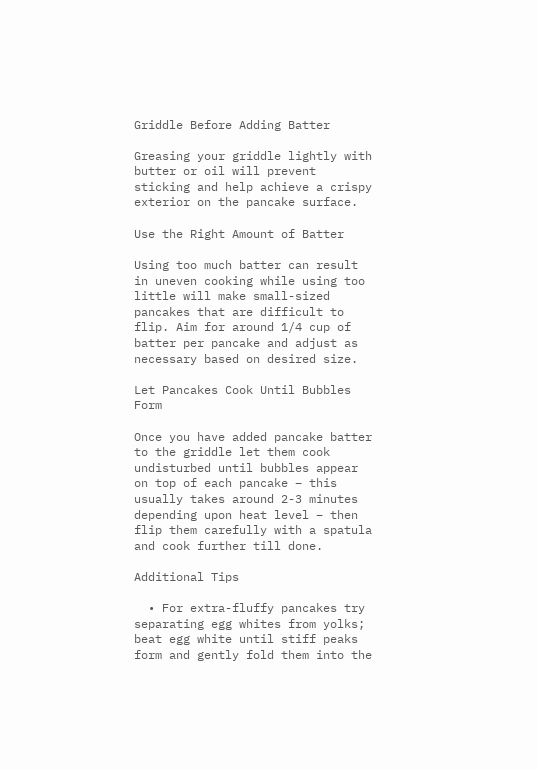Griddle Before Adding Batter

Greasing your griddle lightly with butter or oil will prevent sticking and help achieve a crispy exterior on the pancake surface.

Use the Right Amount of Batter

Using too much batter can result in uneven cooking while using too little will make small-sized pancakes that are difficult to flip. Aim for around 1/4 cup of batter per pancake and adjust as necessary based on desired size.

Let Pancakes Cook Until Bubbles Form

Once you have added pancake batter to the griddle let them cook undisturbed until bubbles appear on top of each pancake – this usually takes around 2-3 minutes depending upon heat level – then flip them carefully with a spatula and cook further till done.

Additional Tips

  • For extra-fluffy pancakes try separating egg whites from yolks; beat egg white until stiff peaks form and gently fold them into the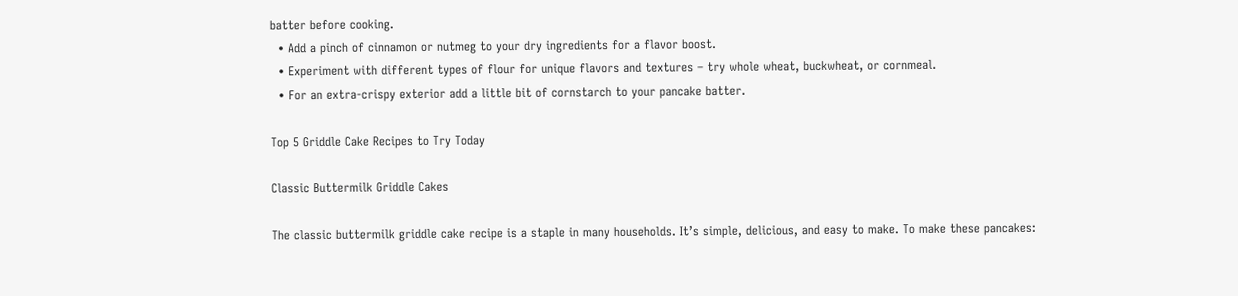batter before cooking.
  • Add a pinch of cinnamon or nutmeg to your dry ingredients for a flavor boost.
  • Experiment with different types of flour for unique flavors and textures – try whole wheat, buckwheat, or cornmeal.
  • For an extra-crispy exterior add a little bit of cornstarch to your pancake batter.

Top 5 Griddle Cake Recipes to Try Today

Classic Buttermilk Griddle Cakes

The classic buttermilk griddle cake recipe is a staple in many households. It’s simple, delicious, and easy to make. To make these pancakes: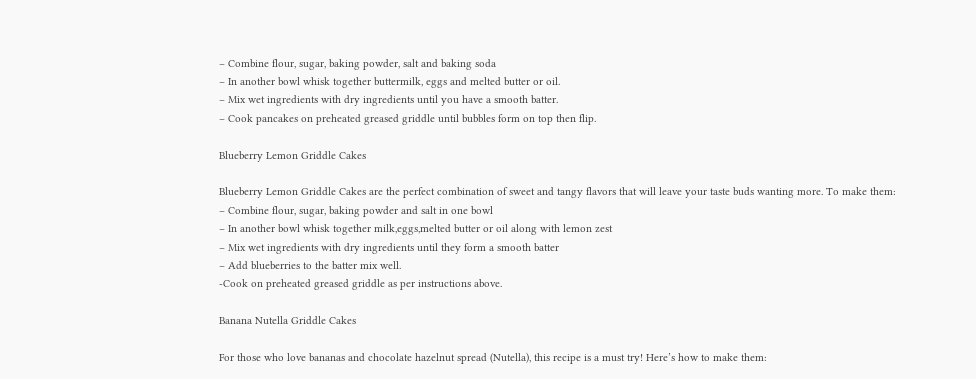– Combine flour, sugar, baking powder, salt and baking soda
– In another bowl whisk together buttermilk, eggs and melted butter or oil.
– Mix wet ingredients with dry ingredients until you have a smooth batter.
– Cook pancakes on preheated greased griddle until bubbles form on top then flip.

Blueberry Lemon Griddle Cakes

Blueberry Lemon Griddle Cakes are the perfect combination of sweet and tangy flavors that will leave your taste buds wanting more. To make them:
– Combine flour, sugar, baking powder and salt in one bowl
– In another bowl whisk together milk,eggs,melted butter or oil along with lemon zest
– Mix wet ingredients with dry ingredients until they form a smooth batter
– Add blueberries to the batter mix well.
-Cook on preheated greased griddle as per instructions above.

Banana Nutella Griddle Cakes

For those who love bananas and chocolate hazelnut spread (Nutella), this recipe is a must try! Here’s how to make them: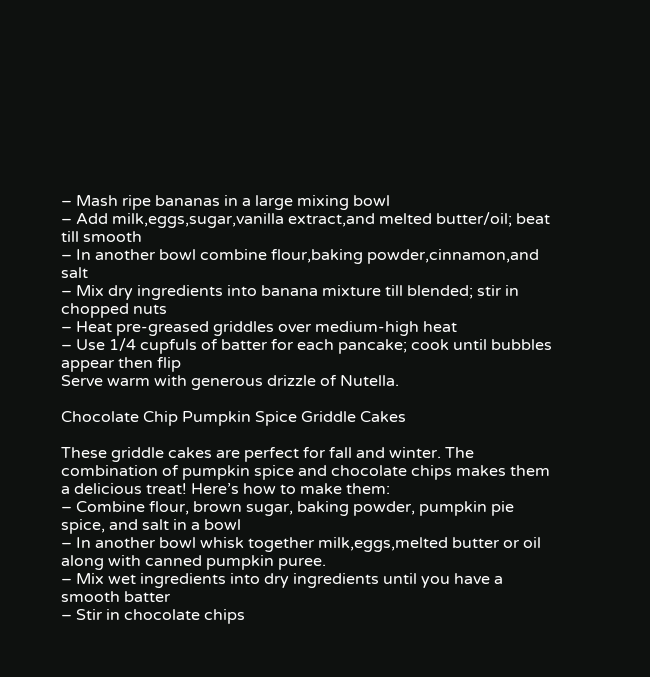– Mash ripe bananas in a large mixing bowl
– Add milk,eggs,sugar,vanilla extract,and melted butter/oil; beat till smooth
– In another bowl combine flour,baking powder,cinnamon,and salt
– Mix dry ingredients into banana mixture till blended; stir in chopped nuts
– Heat pre-greased griddles over medium-high heat
– Use 1/4 cupfuls of batter for each pancake; cook until bubbles appear then flip
Serve warm with generous drizzle of Nutella.

Chocolate Chip Pumpkin Spice Griddle Cakes

These griddle cakes are perfect for fall and winter. The combination of pumpkin spice and chocolate chips makes them a delicious treat! Here’s how to make them:
– Combine flour, brown sugar, baking powder, pumpkin pie spice, and salt in a bowl
– In another bowl whisk together milk,eggs,melted butter or oil along with canned pumpkin puree.
– Mix wet ingredients into dry ingredients until you have a smooth batter
– Stir in chocolate chips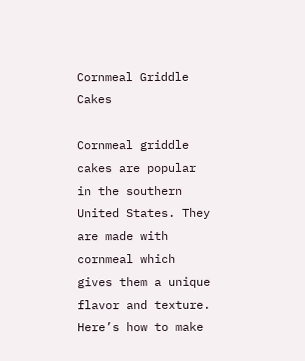Cornmeal Griddle Cakes

Cornmeal griddle cakes are popular in the southern United States. They are made with cornmeal which gives them a unique flavor and texture. Here’s how to make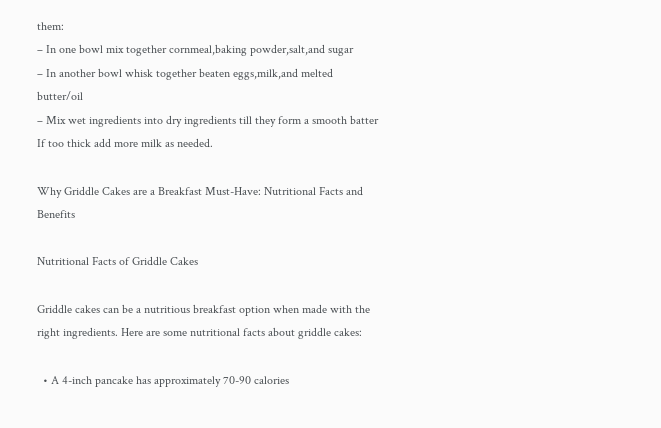them:
– In one bowl mix together cornmeal,baking powder,salt,and sugar
– In another bowl whisk together beaten eggs,milk,and melted butter/oil
– Mix wet ingredients into dry ingredients till they form a smooth batter
If too thick add more milk as needed.

Why Griddle Cakes are a Breakfast Must-Have: Nutritional Facts and Benefits

Nutritional Facts of Griddle Cakes

Griddle cakes can be a nutritious breakfast option when made with the right ingredients. Here are some nutritional facts about griddle cakes:

  • A 4-inch pancake has approximately 70-90 calories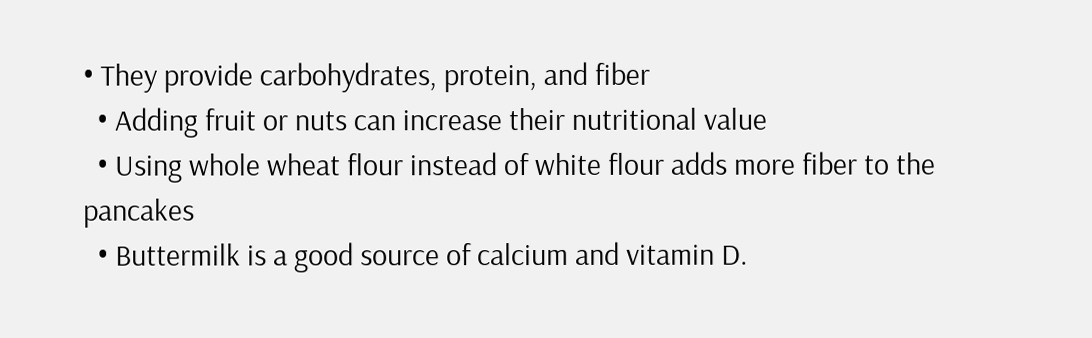• They provide carbohydrates, protein, and fiber
  • Adding fruit or nuts can increase their nutritional value
  • Using whole wheat flour instead of white flour adds more fiber to the pancakes
  • Buttermilk is a good source of calcium and vitamin D.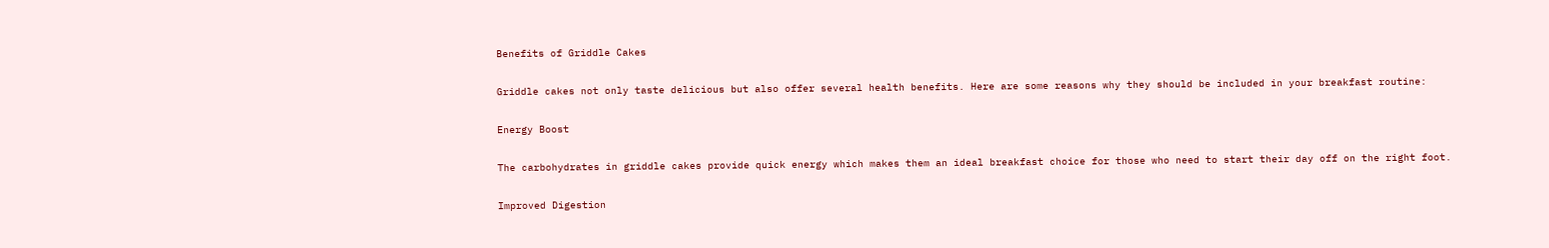Benefits of Griddle Cakes

Griddle cakes not only taste delicious but also offer several health benefits. Here are some reasons why they should be included in your breakfast routine:

Energy Boost

The carbohydrates in griddle cakes provide quick energy which makes them an ideal breakfast choice for those who need to start their day off on the right foot.

Improved Digestion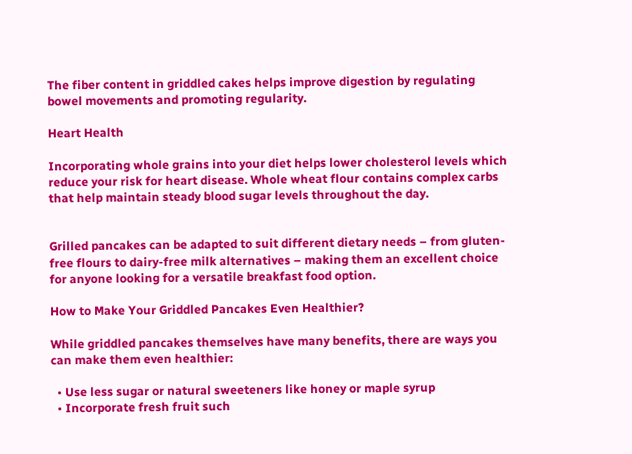The fiber content in griddled cakes helps improve digestion by regulating bowel movements and promoting regularity.

Heart Health

Incorporating whole grains into your diet helps lower cholesterol levels which reduce your risk for heart disease. Whole wheat flour contains complex carbs that help maintain steady blood sugar levels throughout the day.


Grilled pancakes can be adapted to suit different dietary needs – from gluten-free flours to dairy-free milk alternatives – making them an excellent choice for anyone looking for a versatile breakfast food option.

How to Make Your Griddled Pancakes Even Healthier?

While griddled pancakes themselves have many benefits, there are ways you can make them even healthier:

  • Use less sugar or natural sweeteners like honey or maple syrup
  • Incorporate fresh fruit such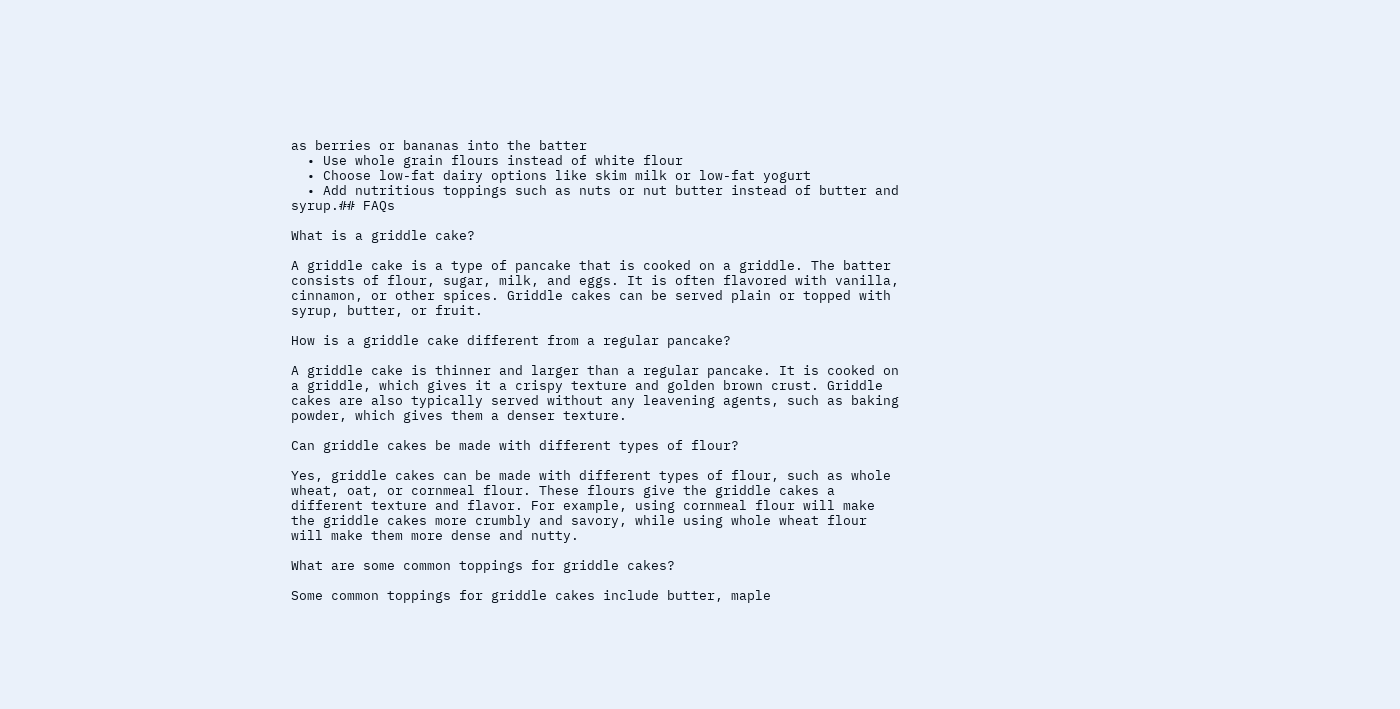as berries or bananas into the batter
  • Use whole grain flours instead of white flour
  • Choose low-fat dairy options like skim milk or low-fat yogurt
  • Add nutritious toppings such as nuts or nut butter instead of butter and syrup.## FAQs

What is a griddle cake?

A griddle cake is a type of pancake that is cooked on a griddle. The batter consists of flour, sugar, milk, and eggs. It is often flavored with vanilla, cinnamon, or other spices. Griddle cakes can be served plain or topped with syrup, butter, or fruit.

How is a griddle cake different from a regular pancake?

A griddle cake is thinner and larger than a regular pancake. It is cooked on a griddle, which gives it a crispy texture and golden brown crust. Griddle cakes are also typically served without any leavening agents, such as baking powder, which gives them a denser texture.

Can griddle cakes be made with different types of flour?

Yes, griddle cakes can be made with different types of flour, such as whole wheat, oat, or cornmeal flour. These flours give the griddle cakes a different texture and flavor. For example, using cornmeal flour will make the griddle cakes more crumbly and savory, while using whole wheat flour will make them more dense and nutty.

What are some common toppings for griddle cakes?

Some common toppings for griddle cakes include butter, maple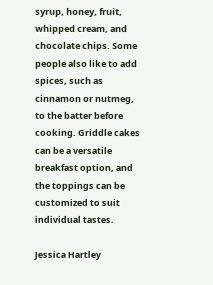syrup, honey, fruit, whipped cream, and chocolate chips. Some people also like to add spices, such as cinnamon or nutmeg, to the batter before cooking. Griddle cakes can be a versatile breakfast option, and the toppings can be customized to suit individual tastes.

Jessica Hartley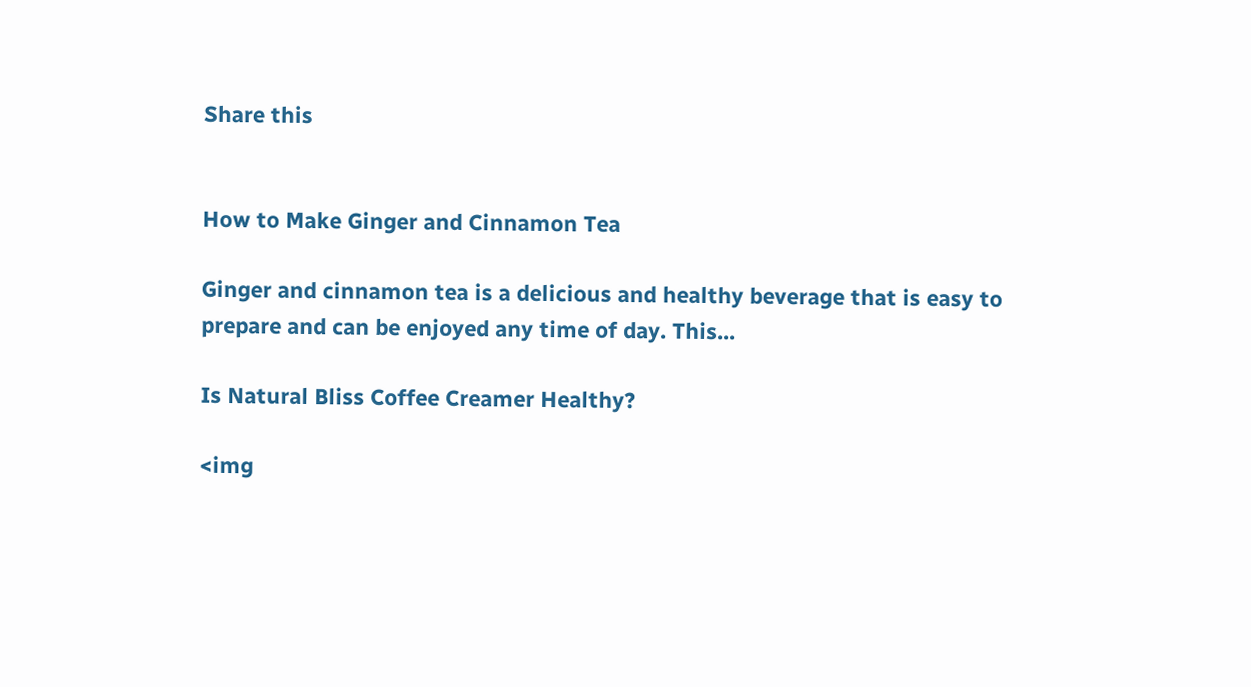Share this


How to Make Ginger and Cinnamon Tea

Ginger and cinnamon tea is a delicious and healthy beverage that is easy to prepare and can be enjoyed any time of day. This...

Is Natural Bliss Coffee Creamer Healthy?

<img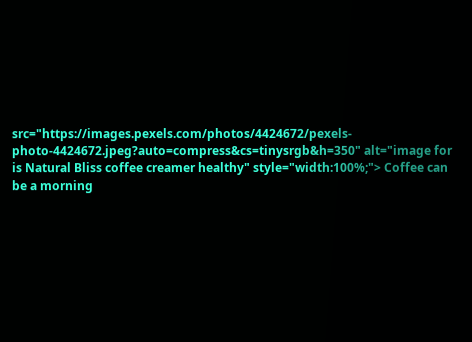src="https://images.pexels.com/photos/4424672/pexels-photo-4424672.jpeg?auto=compress&cs=tinysrgb&h=350" alt="image for is Natural Bliss coffee creamer healthy" style="width:100%;"> Coffee can be a morning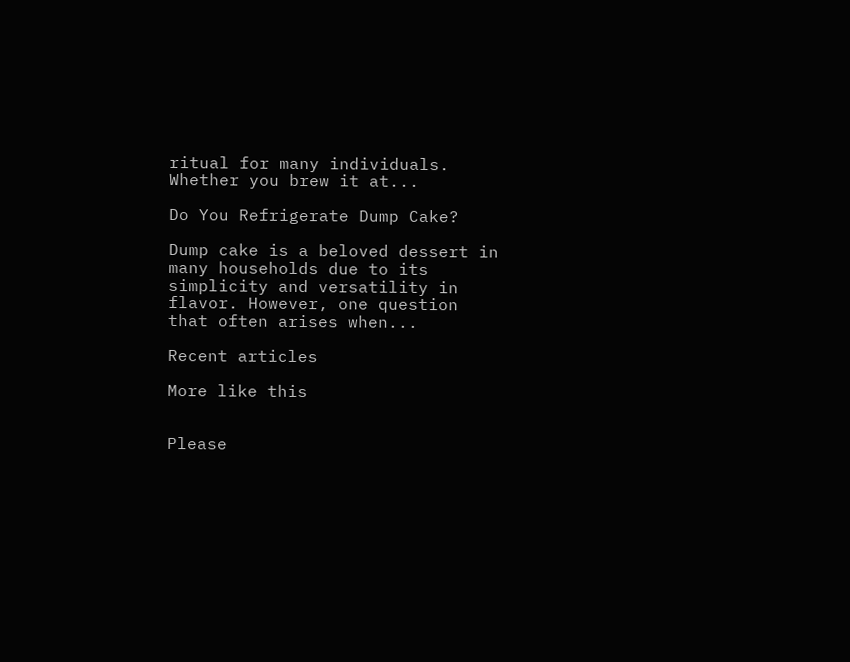ritual for many individuals. Whether you brew it at...

Do You Refrigerate Dump Cake?

Dump cake is a beloved dessert in many households due to its simplicity and versatility in flavor. However, one question that often arises when...

Recent articles

More like this


Please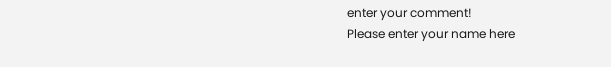enter your comment!
Please enter your name here